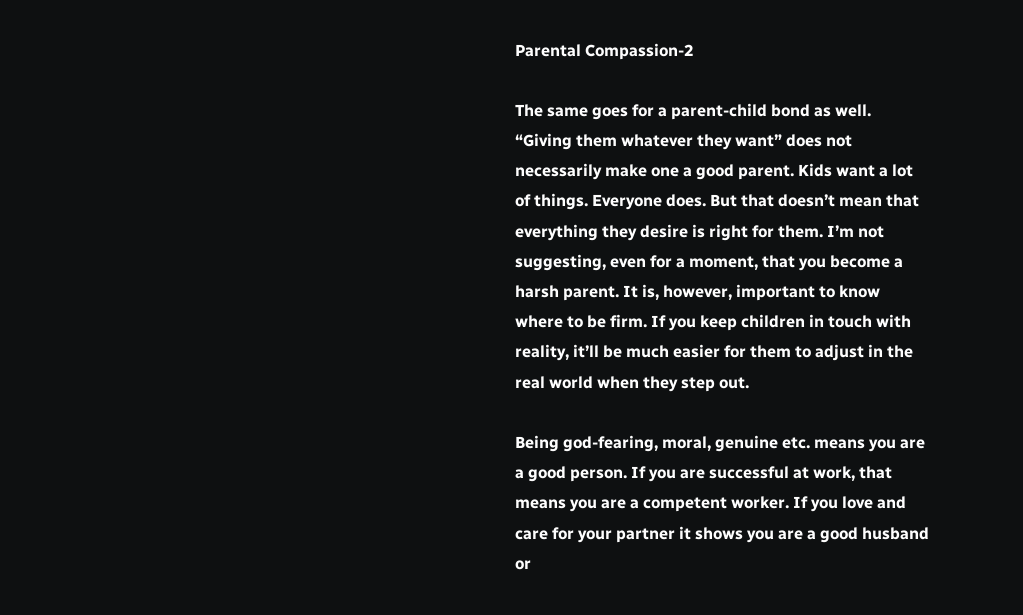Parental Compassion-2

The same goes for a parent-child bond as well. “Giving them whatever they want” does not necessarily make one a good parent. Kids want a lot of things. Everyone does. But that doesn’t mean that everything they desire is right for them. I’m not suggesting, even for a moment, that you become a harsh parent. It is, however, important to know where to be firm. If you keep children in touch with reality, it’ll be much easier for them to adjust in the real world when they step out.

Being god-fearing, moral, genuine etc. means you are a good person. If you are successful at work, that means you are a competent worker. If you love and care for your partner it shows you are a good husband or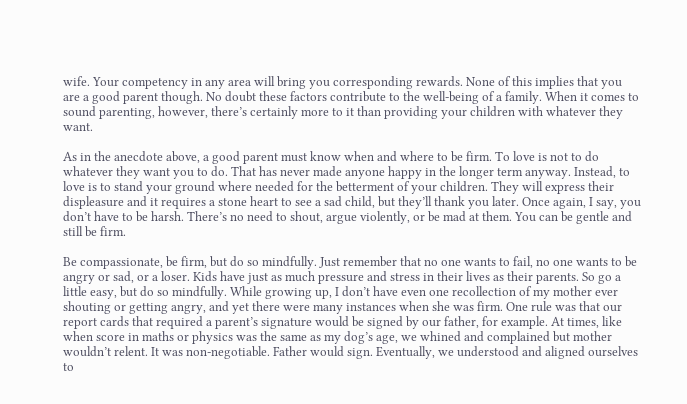wife. Your competency in any area will bring you corresponding rewards. None of this implies that you are a good parent though. No doubt these factors contribute to the well-being of a family. When it comes to sound parenting, however, there’s certainly more to it than providing your children with whatever they want.

As in the anecdote above, a good parent must know when and where to be firm. To love is not to do whatever they want you to do. That has never made anyone happy in the longer term anyway. Instead, to love is to stand your ground where needed for the betterment of your children. They will express their displeasure and it requires a stone heart to see a sad child, but they’ll thank you later. Once again, I say, you don’t have to be harsh. There’s no need to shout, argue violently, or be mad at them. You can be gentle and still be firm.

Be compassionate, be firm, but do so mindfully. Just remember that no one wants to fail, no one wants to be angry or sad, or a loser. Kids have just as much pressure and stress in their lives as their parents. So go a little easy, but do so mindfully. While growing up, I don’t have even one recollection of my mother ever shouting or getting angry, and yet there were many instances when she was firm. One rule was that our report cards that required a parent’s signature would be signed by our father, for example. At times, like when score in maths or physics was the same as my dog’s age, we whined and complained but mother wouldn’t relent. It was non-negotiable. Father would sign. Eventually, we understood and aligned ourselves to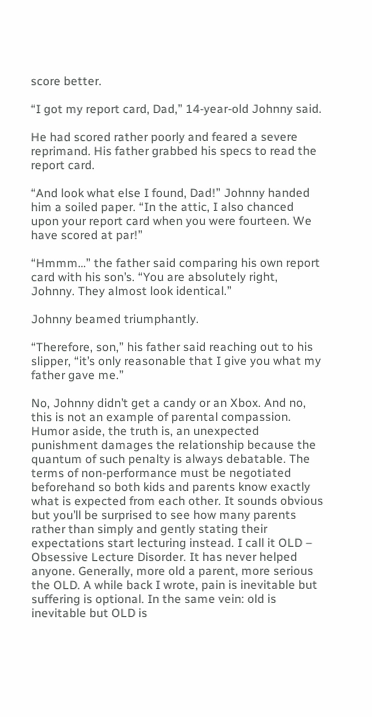score better.

“I got my report card, Dad,” 14-year-old Johnny said.

He had scored rather poorly and feared a severe reprimand. His father grabbed his specs to read the report card.

“And look what else I found, Dad!” Johnny handed him a soiled paper. “In the attic, I also chanced upon your report card when you were fourteen. We have scored at par!”

“Hmmm…” the father said comparing his own report card with his son’s. “You are absolutely right, Johnny. They almost look identical.”

Johnny beamed triumphantly.

“Therefore, son,” his father said reaching out to his slipper, “it’s only reasonable that I give you what my father gave me.”

No, Johnny didn’t get a candy or an Xbox. And no, this is not an example of parental compassion. Humor aside, the truth is, an unexpected punishment damages the relationship because the quantum of such penalty is always debatable. The terms of non-performance must be negotiated beforehand so both kids and parents know exactly what is expected from each other. It sounds obvious but you’ll be surprised to see how many parents rather than simply and gently stating their expectations start lecturing instead. I call it OLD – Obsessive Lecture Disorder. It has never helped anyone. Generally, more old a parent, more serious the OLD. A while back I wrote, pain is inevitable but suffering is optional. In the same vein: old is inevitable but OLD is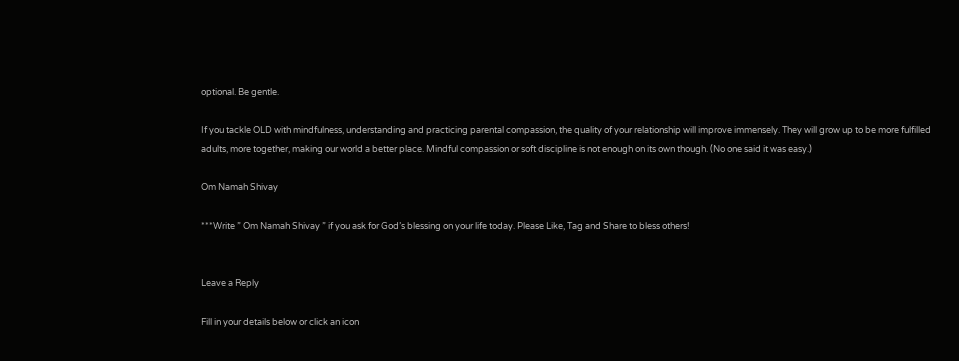optional. Be gentle.

If you tackle OLD with mindfulness, understanding and practicing parental compassion, the quality of your relationship will improve immensely. They will grow up to be more fulfilled adults, more together, making our world a better place. Mindful compassion or soft discipline is not enough on its own though. (No one said it was easy.)

Om Namah Shivay

***Write ” Om Namah Shivay ” if you ask for God’s blessing on your life today. Please Like, Tag and Share to bless others!


Leave a Reply

Fill in your details below or click an icon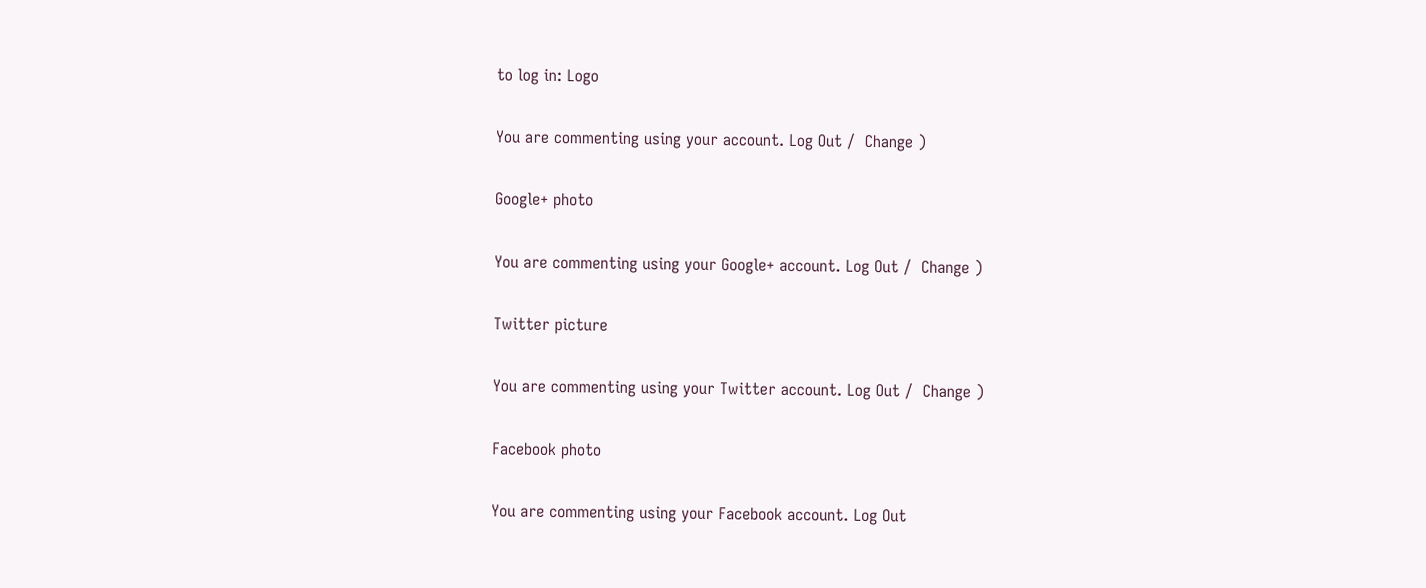to log in: Logo

You are commenting using your account. Log Out /  Change )

Google+ photo

You are commenting using your Google+ account. Log Out /  Change )

Twitter picture

You are commenting using your Twitter account. Log Out /  Change )

Facebook photo

You are commenting using your Facebook account. Log Out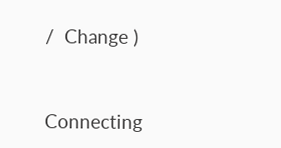/  Change )


Connecting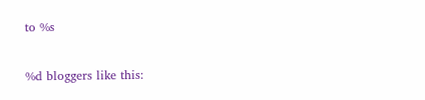to %s

%d bloggers like this: